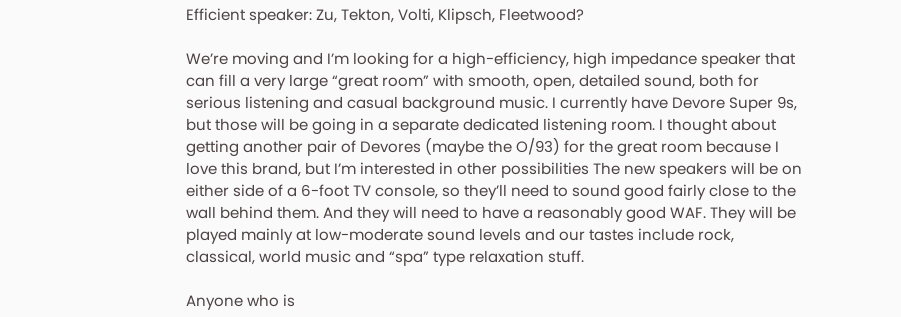Efficient speaker: Zu, Tekton, Volti, Klipsch, Fleetwood?

We’re moving and I’m looking for a high-efficiency, high impedance speaker that can fill a very large “great room” with smooth, open, detailed sound, both for serious listening and casual background music. I currently have Devore Super 9s, but those will be going in a separate dedicated listening room. I thought about getting another pair of Devores (maybe the O/93) for the great room because I love this brand, but I’m interested in other possibilities The new speakers will be on either side of a 6-foot TV console, so they’ll need to sound good fairly close to the wall behind them. And they will need to have a reasonably good WAF. They will be played mainly at low-moderate sound levels and our tastes include rock, classical, world music and “spa” type relaxation stuff.

Anyone who is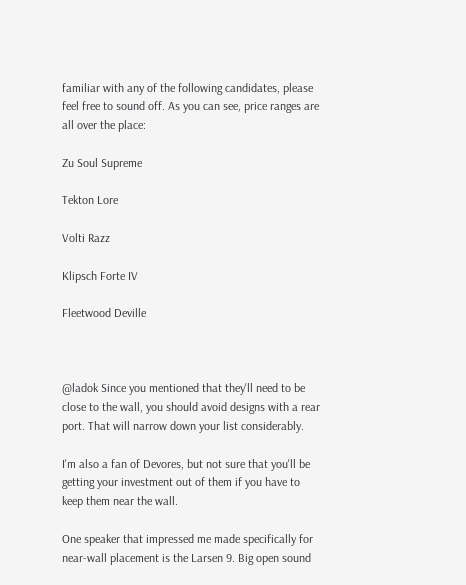familiar with any of the following candidates, please feel free to sound off. As you can see, price ranges are all over the place:

Zu Soul Supreme

Tekton Lore

Volti Razz

Klipsch Forte IV

Fleetwood Deville



@ladok Since you mentioned that they'll need to be close to the wall, you should avoid designs with a rear port. That will narrow down your list considerably.

I'm also a fan of Devores, but not sure that you'll be getting your investment out of them if you have to keep them near the wall.

One speaker that impressed me made specifically for near-wall placement is the Larsen 9. Big open sound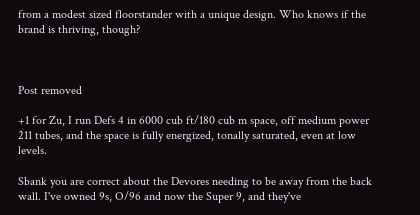from a modest sized floorstander with a unique design. Who knows if the brand is thriving, though?



Post removed

+1 for Zu, I run Defs 4 in 6000 cub ft/180 cub m space, off medium power 211 tubes, and the space is fully energized, tonally saturated, even at low levels.

Sbank you are correct about the Devores needing to be away from the back wall. I've owned 9s, O/96 and now the Super 9, and they've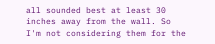all sounded best at least 30 inches away from the wall. So I'm not considering them for the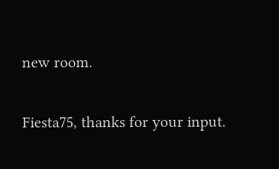new room.

Fiesta75, thanks for your input.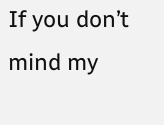If you don’t mind my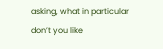asking, what in particular don’t you like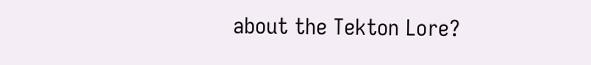about the Tekton Lore?